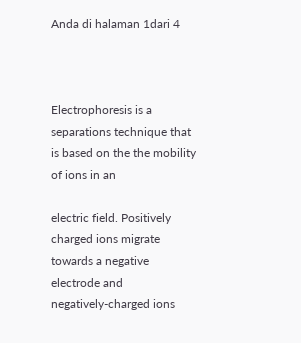Anda di halaman 1dari 4



Electrophoresis is a separations technique that is based on the the mobility of ions in an

electric field. Positively charged ions migrate towards a negative electrode and
negatively-charged ions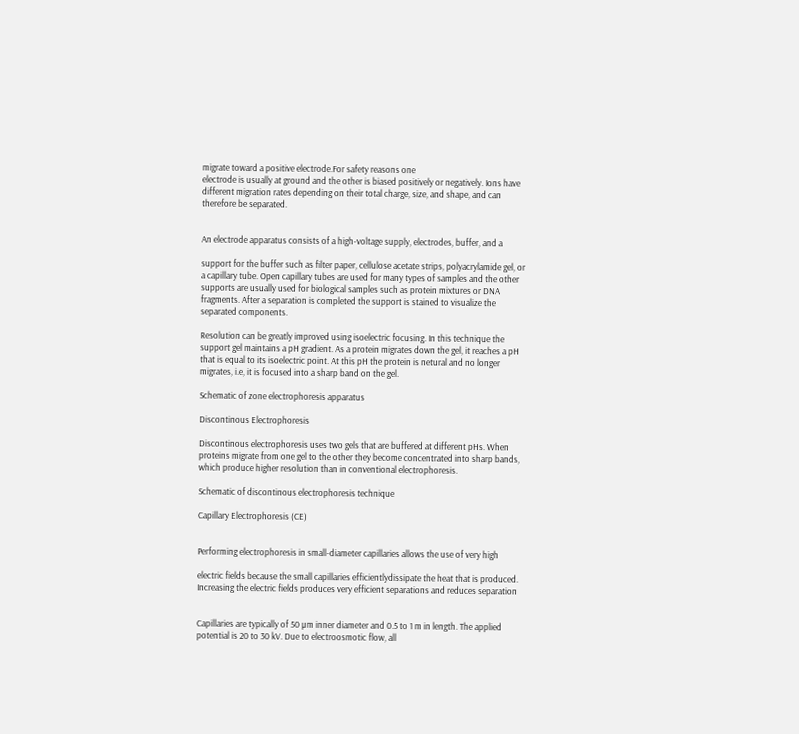migrate toward a positive electrode.For safety reasons one
electrode is usually at ground and the other is biased positively or negatively. Ions have
different migration rates depending on their total charge, size, and shape, and can
therefore be separated.


An electrode apparatus consists of a high-voltage supply, electrodes, buffer, and a

support for the buffer such as filter paper, cellulose acetate strips, polyacrylamide gel, or
a capillary tube. Open capillary tubes are used for many types of samples and the other
supports are usually used for biological samples such as protein mixtures or DNA
fragments. After a separation is completed the support is stained to visualize the
separated components.

Resolution can be greatly improved using isoelectric focusing. In this technique the
support gel maintains a pH gradient. As a protein migrates down the gel, it reaches a pH
that is equal to its isoelectric point. At this pH the protein is netural and no longer
migrates, i.e, it is focused into a sharp band on the gel.

Schematic of zone electrophoresis apparatus

Discontinous Electrophoresis

Discontinous electrophoresis uses two gels that are buffered at different pHs. When
proteins migrate from one gel to the other they become concentrated into sharp bands,
which produce higher resolution than in conventional electrophoresis.

Schematic of discontinous electrophoresis technique

Capillary Electrophoresis (CE)


Performing electrophoresis in small-diameter capillaries allows the use of very high

electric fields because the small capillaries efficientlydissipate the heat that is produced.
Increasing the electric fields produces very efficient separations and reduces separation


Capillaries are typically of 50 µm inner diameter and 0.5 to 1 m in length. The applied
potential is 20 to 30 kV. Due to electroosmotic flow, all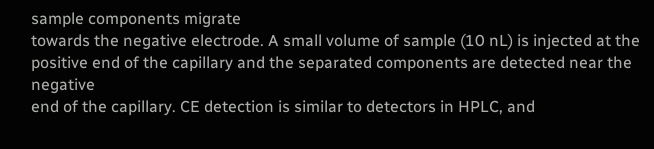sample components migrate
towards the negative electrode. A small volume of sample (10 nL) is injected at the
positive end of the capillary and the separated components are detected near the negative
end of the capillary. CE detection is similar to detectors in HPLC, and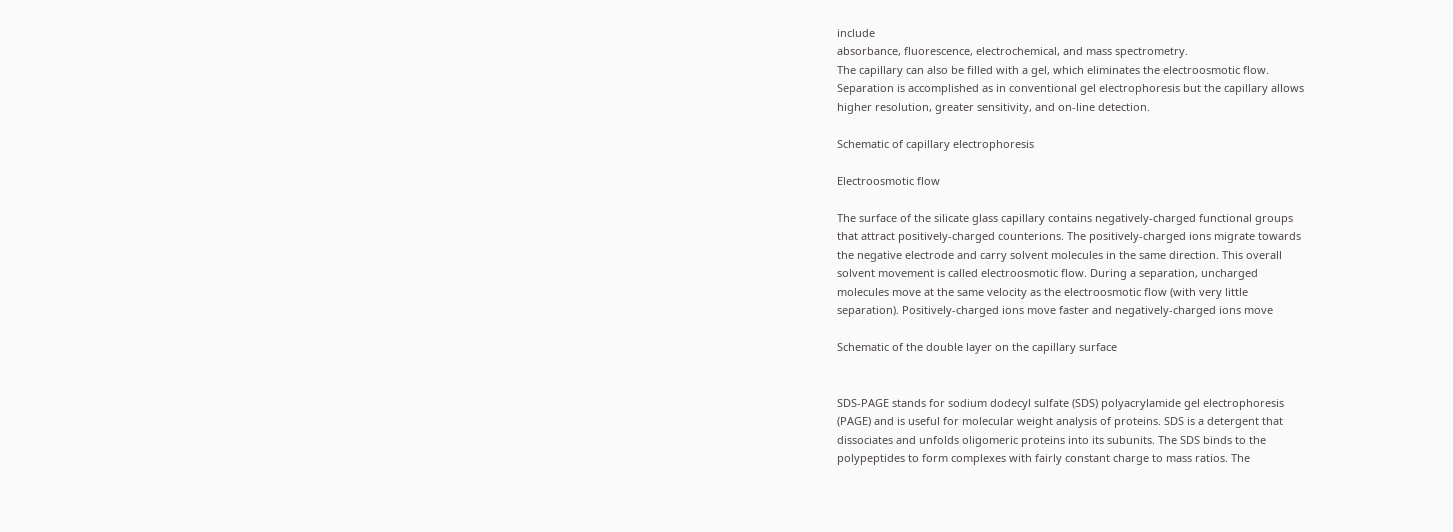include
absorbance, fluorescence, electrochemical, and mass spectrometry.
The capillary can also be filled with a gel, which eliminates the electroosmotic flow.
Separation is accomplished as in conventional gel electrophoresis but the capillary allows
higher resolution, greater sensitivity, and on-line detection.

Schematic of capillary electrophoresis

Electroosmotic flow

The surface of the silicate glass capillary contains negatively-charged functional groups
that attract positively-charged counterions. The positively-charged ions migrate towards
the negative electrode and carry solvent molecules in the same direction. This overall
solvent movement is called electroosmotic flow. During a separation, uncharged
molecules move at the same velocity as the electroosmotic flow (with very little
separation). Positively-charged ions move faster and negatively-charged ions move

Schematic of the double layer on the capillary surface


SDS-PAGE stands for sodium dodecyl sulfate (SDS) polyacrylamide gel electrophoresis
(PAGE) and is useful for molecular weight analysis of proteins. SDS is a detergent that
dissociates and unfolds oligomeric proteins into its subunits. The SDS binds to the
polypeptides to form complexes with fairly constant charge to mass ratios. The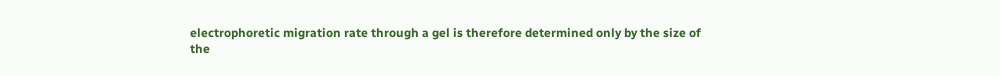electrophoretic migration rate through a gel is therefore determined only by the size of
the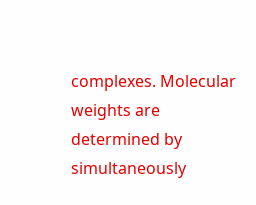complexes. Molecular weights are determined by simultaneously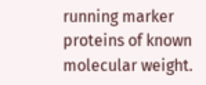running marker
proteins of known molecular weight.